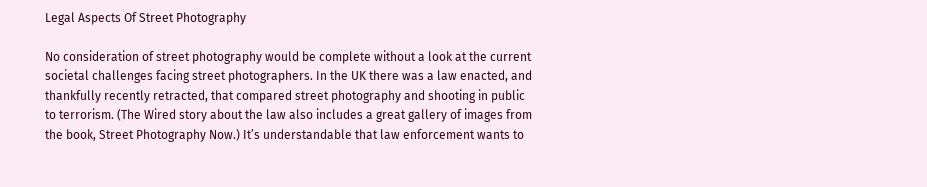Legal Aspects Of Street Photography

No consideration of street photography would be complete without a look at the current societal challenges facing street photographers. In the UK there was a law enacted, and thankfully recently retracted, that compared street photography and shooting in public to terrorism. (The Wired story about the law also includes a great gallery of images from the book, Street Photography Now.) It’s understandable that law enforcement wants to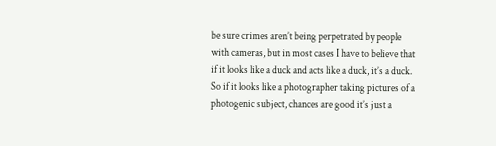be sure crimes aren’t being perpetrated by people with cameras, but in most cases I have to believe that if it looks like a duck and acts like a duck, it’s a duck. So if it looks like a photographer taking pictures of a photogenic subject, chances are good it’s just a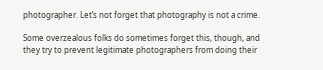photographer. Let’s not forget that photography is not a crime.

Some overzealous folks do sometimes forget this, though, and they try to prevent legitimate photographers from doing their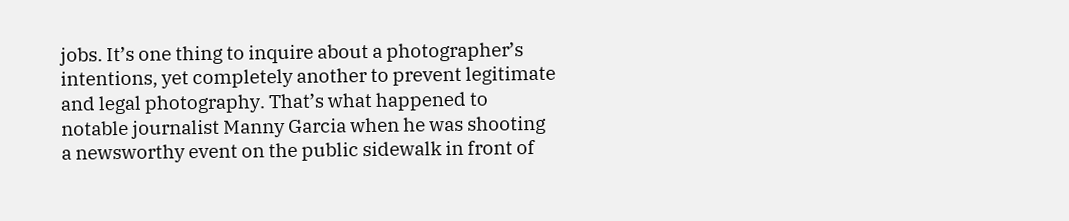jobs. It’s one thing to inquire about a photographer’s intentions, yet completely another to prevent legitimate and legal photography. That’s what happened to notable journalist Manny Garcia when he was shooting a newsworthy event on the public sidewalk in front of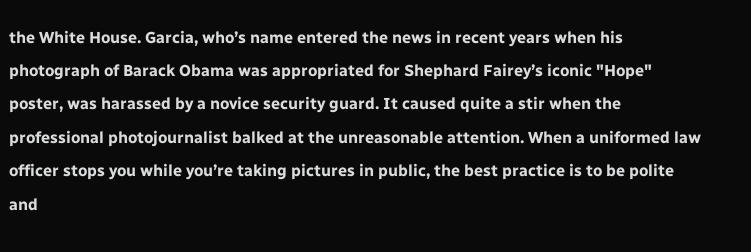the White House. Garcia, who’s name entered the news in recent years when his photograph of Barack Obama was appropriated for Shephard Fairey’s iconic "Hope" poster, was harassed by a novice security guard. It caused quite a stir when the professional photojournalist balked at the unreasonable attention. When a uniformed law officer stops you while you’re taking pictures in public, the best practice is to be polite and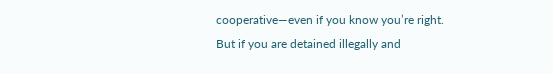cooperative—even if you know you’re right. But if you are detained illegally and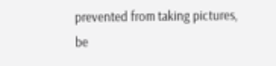prevented from taking pictures, be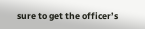sure to get the officer’s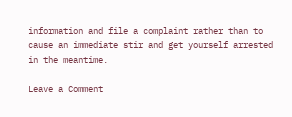information and file a complaint rather than to cause an immediate stir and get yourself arrested in the meantime.

Leave a Comment